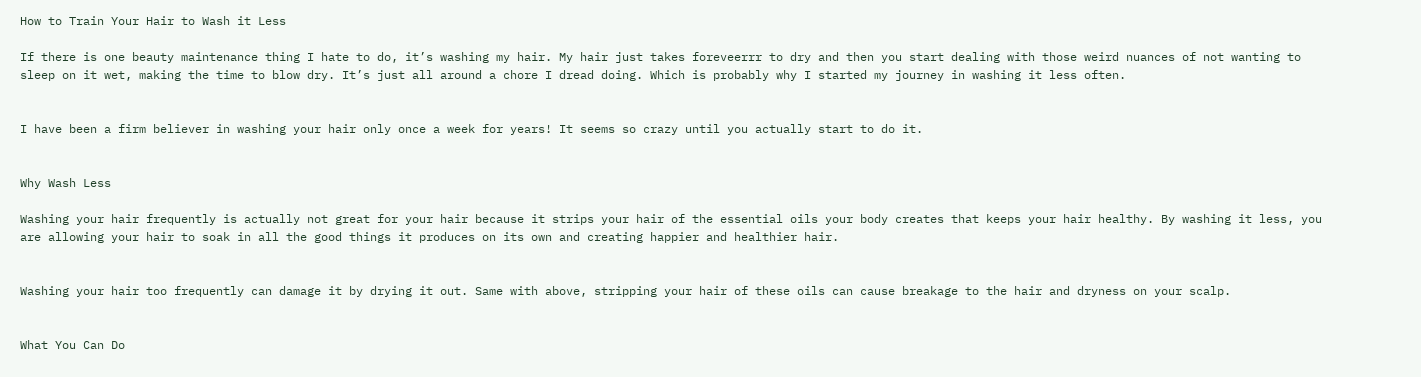How to Train Your Hair to Wash it Less

If there is one beauty maintenance thing I hate to do, it’s washing my hair. My hair just takes foreveerrr to dry and then you start dealing with those weird nuances of not wanting to sleep on it wet, making the time to blow dry. It’s just all around a chore I dread doing. Which is probably why I started my journey in washing it less often.


I have been a firm believer in washing your hair only once a week for years! It seems so crazy until you actually start to do it.


Why Wash Less

Washing your hair frequently is actually not great for your hair because it strips your hair of the essential oils your body creates that keeps your hair healthy. By washing it less, you are allowing your hair to soak in all the good things it produces on its own and creating happier and healthier hair.


Washing your hair too frequently can damage it by drying it out. Same with above, stripping your hair of these oils can cause breakage to the hair and dryness on your scalp.


What You Can Do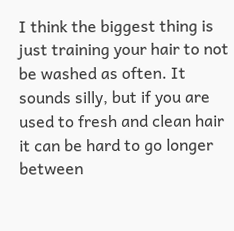I think the biggest thing is just training your hair to not be washed as often. It sounds silly, but if you are used to fresh and clean hair it can be hard to go longer between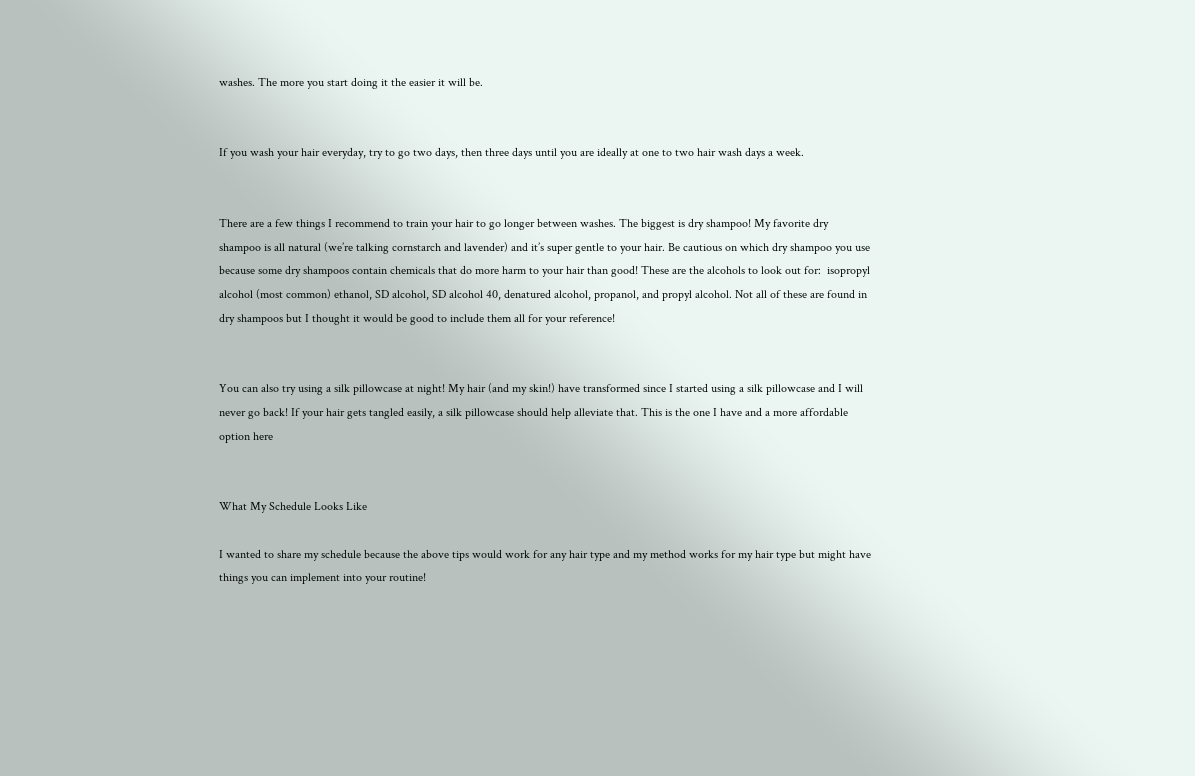washes. The more you start doing it the easier it will be.


If you wash your hair everyday, try to go two days, then three days until you are ideally at one to two hair wash days a week.


There are a few things I recommend to train your hair to go longer between washes. The biggest is dry shampoo! My favorite dry shampoo is all natural (we’re talking cornstarch and lavender) and it’s super gentle to your hair. Be cautious on which dry shampoo you use because some dry shampoos contain chemicals that do more harm to your hair than good! These are the alcohols to look out for:  isopropyl alcohol (most common) ethanol, SD alcohol, SD alcohol 40, denatured alcohol, propanol, and propyl alcohol. Not all of these are found in dry shampoos but I thought it would be good to include them all for your reference!


You can also try using a silk pillowcase at night! My hair (and my skin!) have transformed since I started using a silk pillowcase and I will never go back! If your hair gets tangled easily, a silk pillowcase should help alleviate that. This is the one I have and a more affordable option here


What My Schedule Looks Like

I wanted to share my schedule because the above tips would work for any hair type and my method works for my hair type but might have things you can implement into your routine!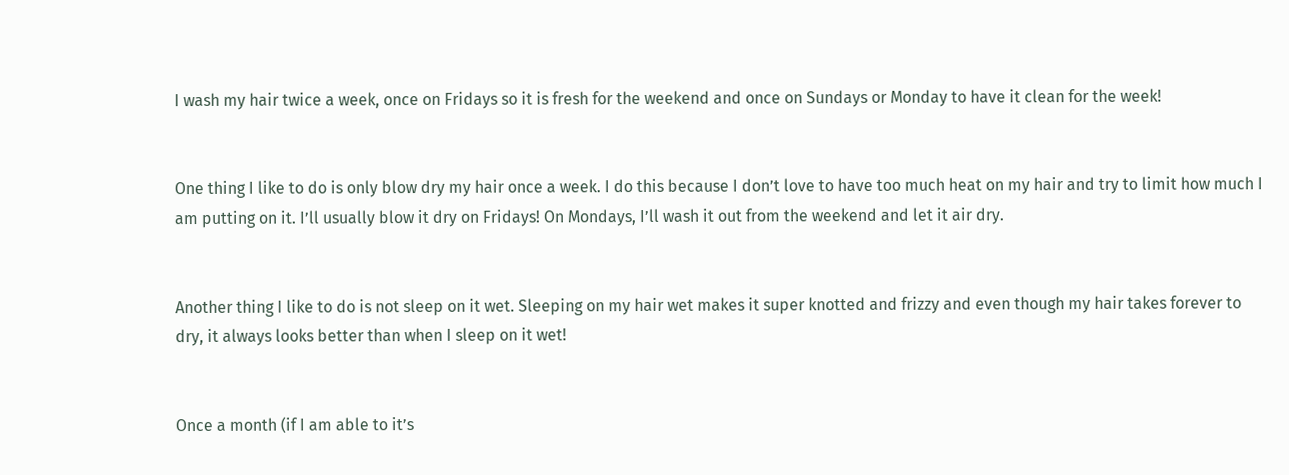I wash my hair twice a week, once on Fridays so it is fresh for the weekend and once on Sundays or Monday to have it clean for the week!


One thing I like to do is only blow dry my hair once a week. I do this because I don’t love to have too much heat on my hair and try to limit how much I am putting on it. I’ll usually blow it dry on Fridays! On Mondays, I’ll wash it out from the weekend and let it air dry.


Another thing I like to do is not sleep on it wet. Sleeping on my hair wet makes it super knotted and frizzy and even though my hair takes forever to dry, it always looks better than when I sleep on it wet!


Once a month (if I am able to it’s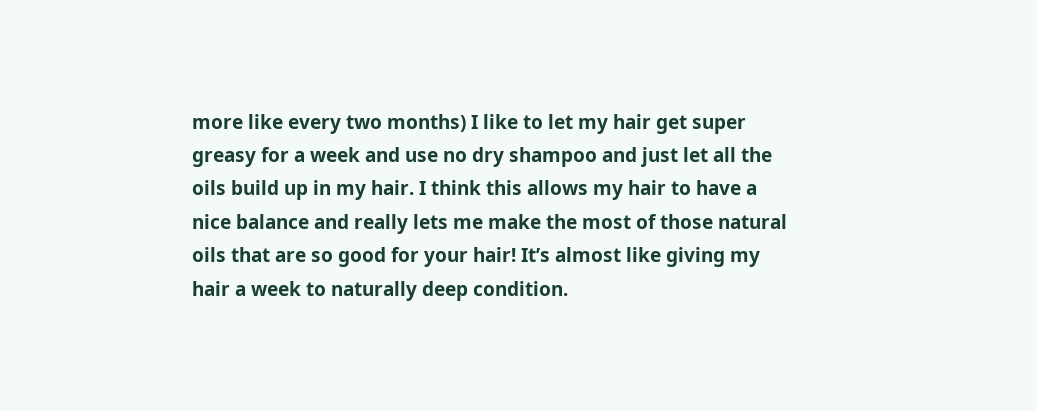more like every two months) I like to let my hair get super greasy for a week and use no dry shampoo and just let all the oils build up in my hair. I think this allows my hair to have a nice balance and really lets me make the most of those natural oils that are so good for your hair! It’s almost like giving my hair a week to naturally deep condition.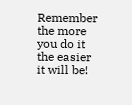Remember the more you do it the easier it will be!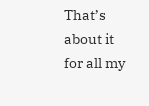That’s about it for all my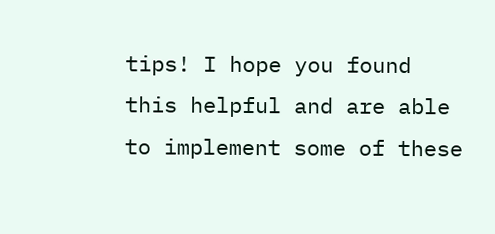tips! I hope you found this helpful and are able to implement some of these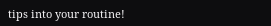tips into your routine!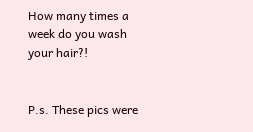How many times a week do you wash your hair?!


P.s. These pics were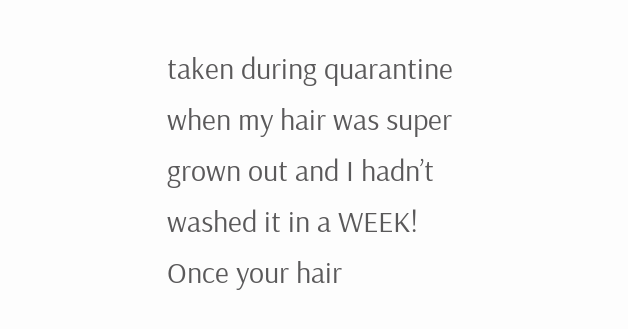taken during quarantine when my hair was super grown out and I hadn’t washed it in a WEEK! Once your hair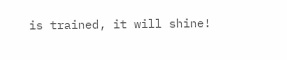is trained, it will shine!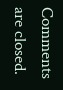Comments are closed.